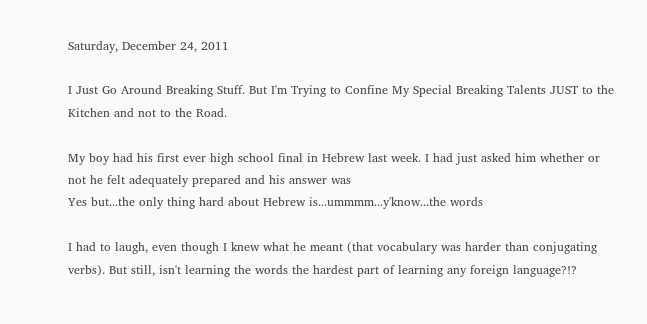Saturday, December 24, 2011

I Just Go Around Breaking Stuff. But I'm Trying to Confine My Special Breaking Talents JUST to the Kitchen and not to the Road.

My boy had his first ever high school final in Hebrew last week. I had just asked him whether or not he felt adequately prepared and his answer was
Yes but...the only thing hard about Hebrew is...ummmm...y'know...the words

I had to laugh, even though I knew what he meant (that vocabulary was harder than conjugating verbs). But still, isn't learning the words the hardest part of learning any foreign language?!?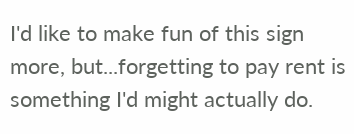I'd like to make fun of this sign more, but...forgetting to pay rent is something I'd might actually do.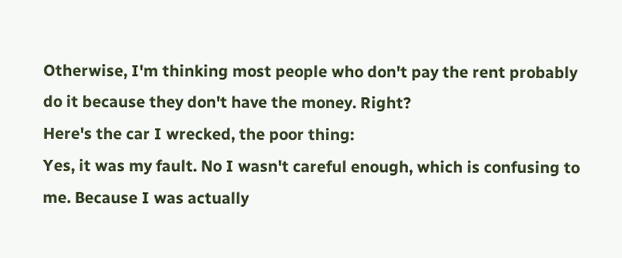Otherwise, I'm thinking most people who don't pay the rent probably do it because they don't have the money. Right?
Here's the car I wrecked, the poor thing:
Yes, it was my fault. No I wasn't careful enough, which is confusing to me. Because I was actually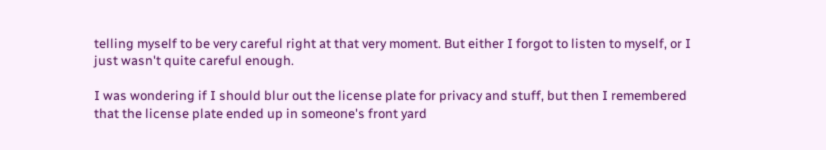telling myself to be very careful right at that very moment. But either I forgot to listen to myself, or I just wasn't quite careful enough.

I was wondering if I should blur out the license plate for privacy and stuff, but then I remembered that the license plate ended up in someone's front yard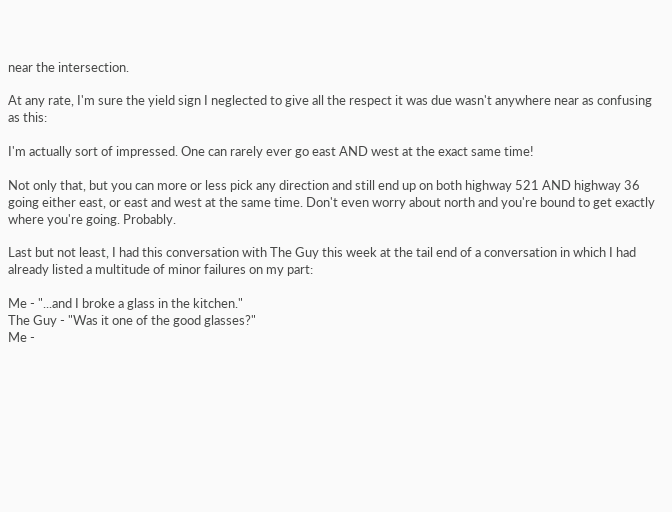near the intersection.

At any rate, I'm sure the yield sign I neglected to give all the respect it was due wasn't anywhere near as confusing as this:

I'm actually sort of impressed. One can rarely ever go east AND west at the exact same time!

Not only that, but you can more or less pick any direction and still end up on both highway 521 AND highway 36 going either east, or east and west at the same time. Don't even worry about north and you're bound to get exactly where you're going. Probably.

Last but not least, I had this conversation with The Guy this week at the tail end of a conversation in which I had already listed a multitude of minor failures on my part:

Me - "...and I broke a glass in the kitchen."
The Guy - "Was it one of the good glasses?"
Me -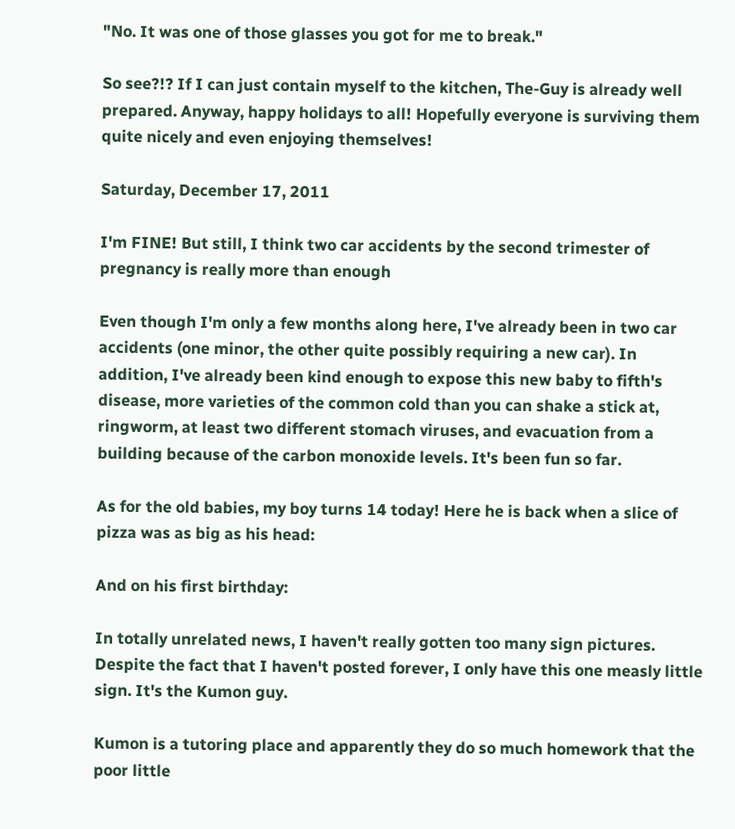"No. It was one of those glasses you got for me to break."

So see?!? If I can just contain myself to the kitchen, The-Guy is already well prepared. Anyway, happy holidays to all! Hopefully everyone is surviving them quite nicely and even enjoying themselves!

Saturday, December 17, 2011

I'm FINE! But still, I think two car accidents by the second trimester of pregnancy is really more than enough

Even though I'm only a few months along here, I've already been in two car accidents (one minor, the other quite possibly requiring a new car). In addition, I've already been kind enough to expose this new baby to fifth's disease, more varieties of the common cold than you can shake a stick at, ringworm, at least two different stomach viruses, and evacuation from a building because of the carbon monoxide levels. It's been fun so far.

As for the old babies, my boy turns 14 today! Here he is back when a slice of pizza was as big as his head:

And on his first birthday:

In totally unrelated news, I haven't really gotten too many sign pictures. Despite the fact that I haven't posted forever, I only have this one measly little sign. It's the Kumon guy.

Kumon is a tutoring place and apparently they do so much homework that the poor little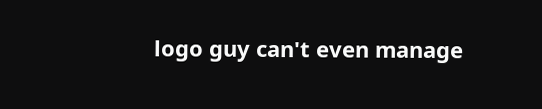logo guy can't even manage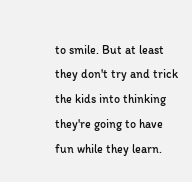to smile. But at least they don't try and trick the kids into thinking they're going to have fun while they learn.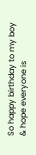So happy birthday to my boy & hope everyone is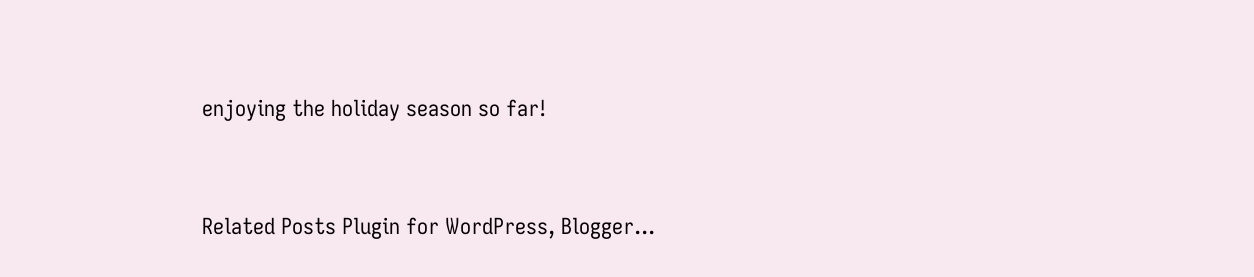enjoying the holiday season so far!


Related Posts Plugin for WordPress, Blogger...